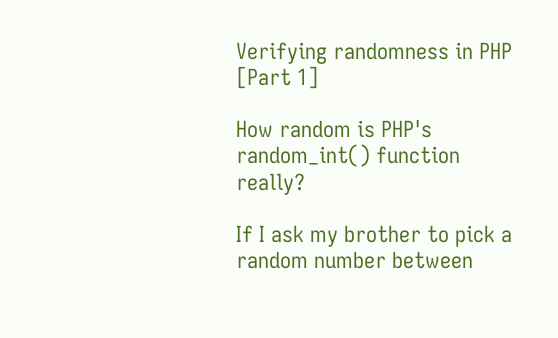Verifying randomness in PHP [Part 1]

How random is PHP's random_int() function really?

If I ask my brother to pick a random number between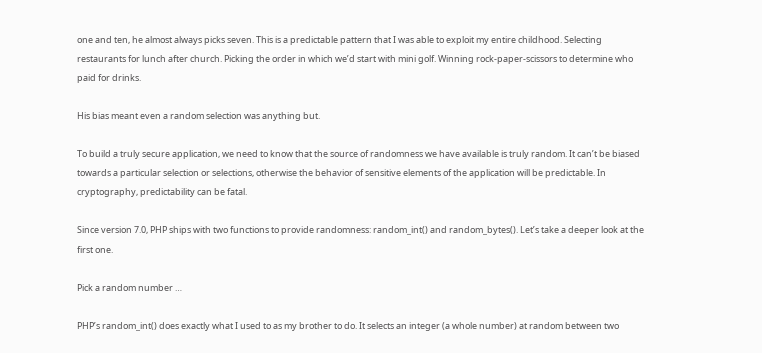one and ten, he almost always picks seven. This is a predictable pattern that I was able to exploit my entire childhood. Selecting restaurants for lunch after church. Picking the order in which we’d start with mini golf. Winning rock-paper-scissors to determine who paid for drinks.

His bias meant even a random selection was anything but.

To build a truly secure application, we need to know that the source of randomness we have available is truly random. It can’t be biased towards a particular selection or selections, otherwise the behavior of sensitive elements of the application will be predictable. In cryptography, predictability can be fatal.

Since version 7.0, PHP ships with two functions to provide randomness: random_int() and random_bytes(). Let’s take a deeper look at the first one.

Pick a random number …

PHP’s random_int() does exactly what I used to as my brother to do. It selects an integer (a whole number) at random between two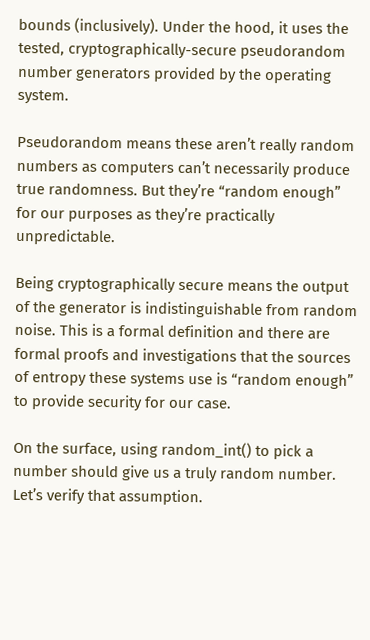bounds (inclusively). Under the hood, it uses the tested, cryptographically-secure pseudorandom number generators provided by the operating system.

Pseudorandom means these aren’t really random numbers as computers can’t necessarily produce true randomness. But they’re “random enough” for our purposes as they’re practically unpredictable.

Being cryptographically secure means the output of the generator is indistinguishable from random noise. This is a formal definition and there are formal proofs and investigations that the sources of entropy these systems use is “random enough” to provide security for our case.

On the surface, using random_int() to pick a number should give us a truly random number. Let’s verify that assumption.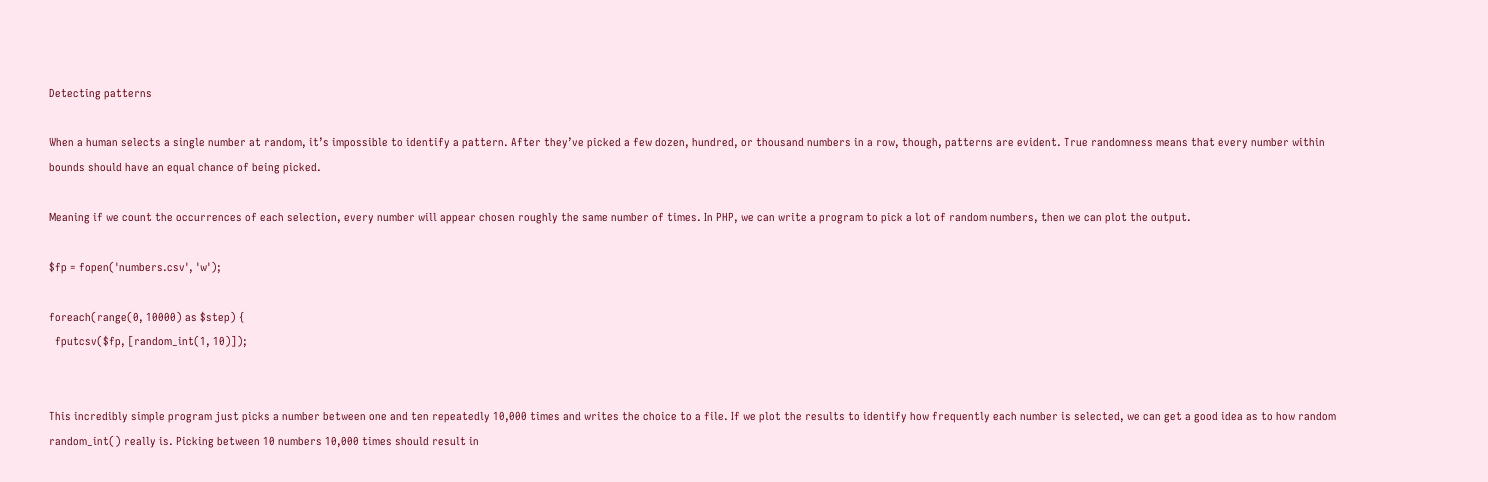Detecting patterns

When a human selects a single number at random, it’s impossible to identify a pattern. After they’ve picked a few dozen, hundred, or thousand numbers in a row, though, patterns are evident. True randomness means that every number within bounds should have an equal chance of being picked.

Meaning if we count the occurrences of each selection, every number will appear chosen roughly the same number of times. In PHP, we can write a program to pick a lot of random numbers, then we can plot the output.

$fp = fopen('numbers.csv', 'w');

foreach(range(0, 10000) as $step) {
  fputcsv($fp, [random_int(1, 10)]);


This incredibly simple program just picks a number between one and ten repeatedly 10,000 times and writes the choice to a file. If we plot the results to identify how frequently each number is selected, we can get a good idea as to how random random_int() really is. Picking between 10 numbers 10,000 times should result in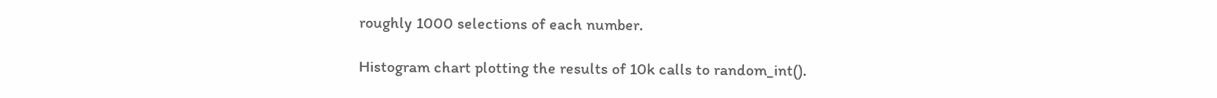roughly 1000 selections of each number.

Histogram chart plotting the results of 10k calls to random_int().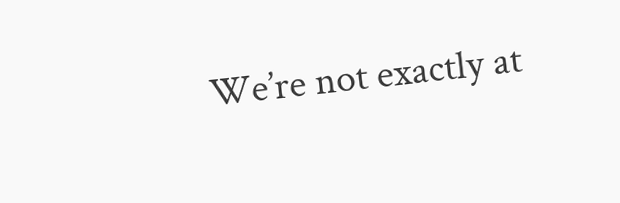We’re not exactly at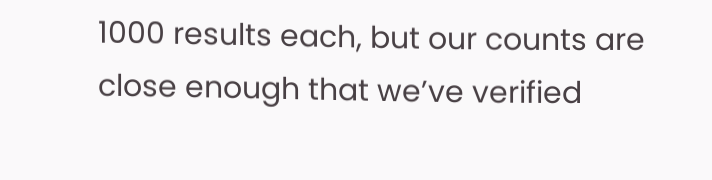1000 results each, but our counts are close enough that we’ve verified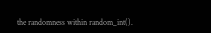the randomness within random_int().